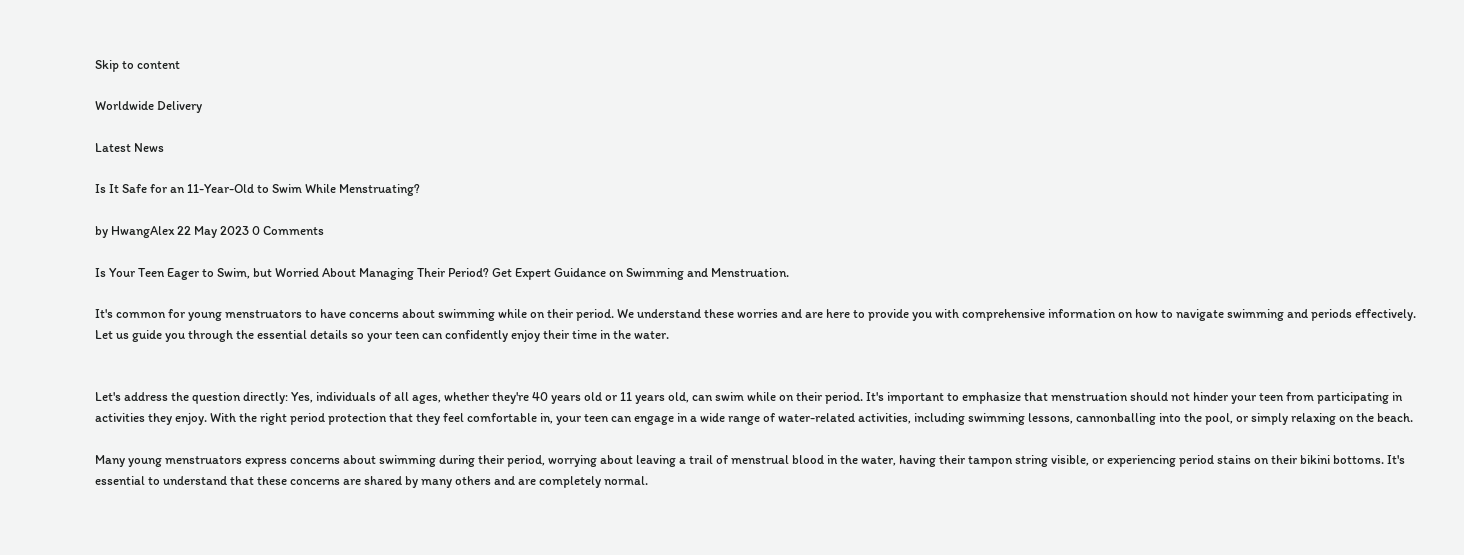Skip to content

Worldwide Delivery

Latest News

Is It Safe for an 11-Year-Old to Swim While Menstruating?

by HwangAlex 22 May 2023 0 Comments

Is Your Teen Eager to Swim, but Worried About Managing Their Period? Get Expert Guidance on Swimming and Menstruation.

It's common for young menstruators to have concerns about swimming while on their period. We understand these worries and are here to provide you with comprehensive information on how to navigate swimming and periods effectively. Let us guide you through the essential details so your teen can confidently enjoy their time in the water.


Let's address the question directly: Yes, individuals of all ages, whether they're 40 years old or 11 years old, can swim while on their period. It's important to emphasize that menstruation should not hinder your teen from participating in activities they enjoy. With the right period protection that they feel comfortable in, your teen can engage in a wide range of water-related activities, including swimming lessons, cannonballing into the pool, or simply relaxing on the beach.

Many young menstruators express concerns about swimming during their period, worrying about leaving a trail of menstrual blood in the water, having their tampon string visible, or experiencing period stains on their bikini bottoms. It's essential to understand that these concerns are shared by many others and are completely normal.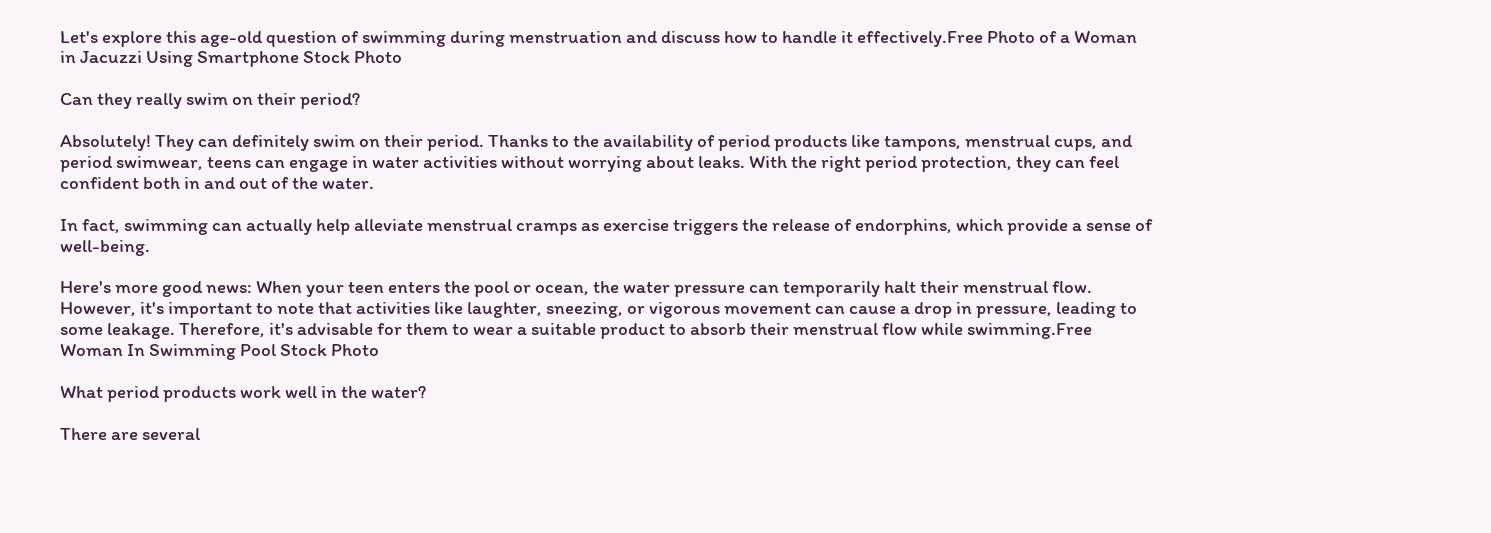Let's explore this age-old question of swimming during menstruation and discuss how to handle it effectively.Free Photo of a Woman in Jacuzzi Using Smartphone Stock Photo

Can they really swim on their period?

Absolutely! They can definitely swim on their period. Thanks to the availability of period products like tampons, menstrual cups, and period swimwear, teens can engage in water activities without worrying about leaks. With the right period protection, they can feel confident both in and out of the water.

In fact, swimming can actually help alleviate menstrual cramps as exercise triggers the release of endorphins, which provide a sense of well-being.

Here's more good news: When your teen enters the pool or ocean, the water pressure can temporarily halt their menstrual flow. However, it's important to note that activities like laughter, sneezing, or vigorous movement can cause a drop in pressure, leading to some leakage. Therefore, it's advisable for them to wear a suitable product to absorb their menstrual flow while swimming.Free Woman In Swimming Pool Stock Photo

What period products work well in the water?

There are several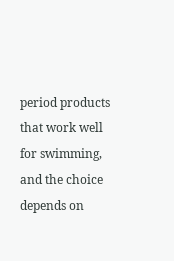period products that work well for swimming, and the choice depends on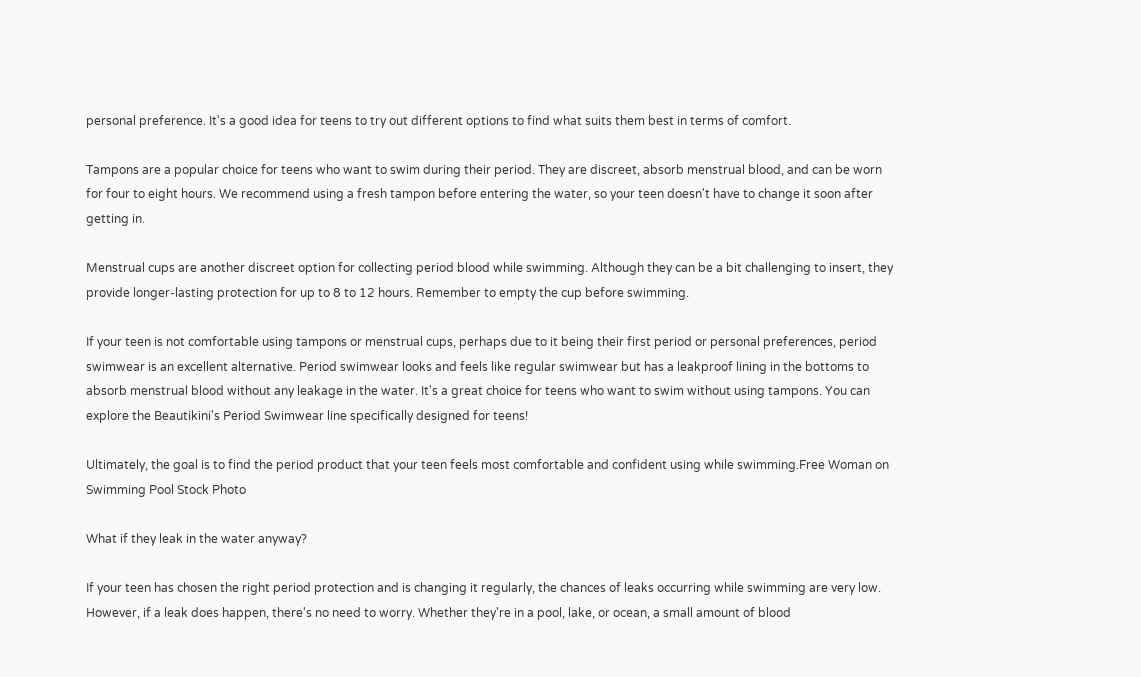personal preference. It's a good idea for teens to try out different options to find what suits them best in terms of comfort.

Tampons are a popular choice for teens who want to swim during their period. They are discreet, absorb menstrual blood, and can be worn for four to eight hours. We recommend using a fresh tampon before entering the water, so your teen doesn't have to change it soon after getting in.

Menstrual cups are another discreet option for collecting period blood while swimming. Although they can be a bit challenging to insert, they provide longer-lasting protection for up to 8 to 12 hours. Remember to empty the cup before swimming.

If your teen is not comfortable using tampons or menstrual cups, perhaps due to it being their first period or personal preferences, period swimwear is an excellent alternative. Period swimwear looks and feels like regular swimwear but has a leakproof lining in the bottoms to absorb menstrual blood without any leakage in the water. It's a great choice for teens who want to swim without using tampons. You can explore the Beautikini's Period Swimwear line specifically designed for teens!

Ultimately, the goal is to find the period product that your teen feels most comfortable and confident using while swimming.Free Woman on Swimming Pool Stock Photo

What if they leak in the water anyway?

If your teen has chosen the right period protection and is changing it regularly, the chances of leaks occurring while swimming are very low. However, if a leak does happen, there's no need to worry. Whether they're in a pool, lake, or ocean, a small amount of blood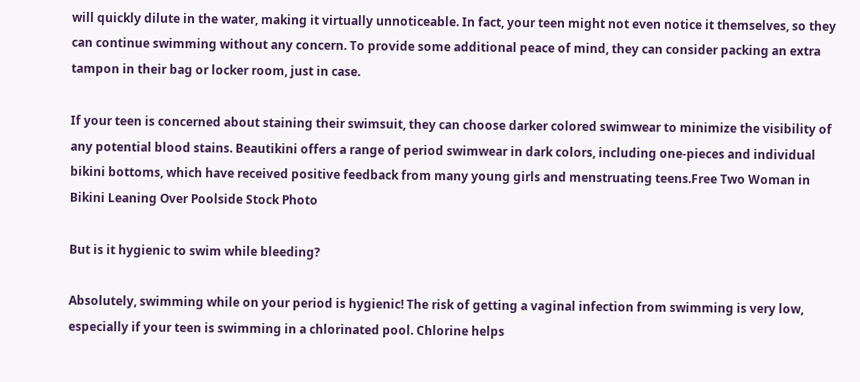will quickly dilute in the water, making it virtually unnoticeable. In fact, your teen might not even notice it themselves, so they can continue swimming without any concern. To provide some additional peace of mind, they can consider packing an extra tampon in their bag or locker room, just in case.

If your teen is concerned about staining their swimsuit, they can choose darker colored swimwear to minimize the visibility of any potential blood stains. Beautikini offers a range of period swimwear in dark colors, including one-pieces and individual bikini bottoms, which have received positive feedback from many young girls and menstruating teens.Free Two Woman in Bikini Leaning Over Poolside Stock Photo

But is it hygienic to swim while bleeding?

Absolutely, swimming while on your period is hygienic! The risk of getting a vaginal infection from swimming is very low, especially if your teen is swimming in a chlorinated pool. Chlorine helps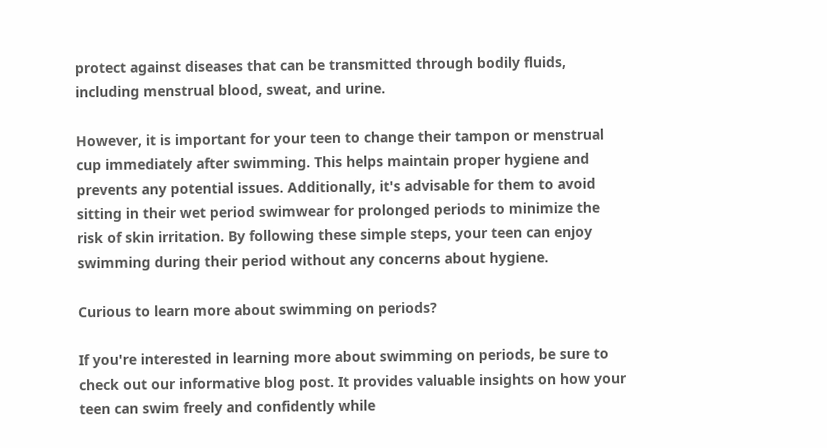protect against diseases that can be transmitted through bodily fluids, including menstrual blood, sweat, and urine.

However, it is important for your teen to change their tampon or menstrual cup immediately after swimming. This helps maintain proper hygiene and prevents any potential issues. Additionally, it's advisable for them to avoid sitting in their wet period swimwear for prolonged periods to minimize the risk of skin irritation. By following these simple steps, your teen can enjoy swimming during their period without any concerns about hygiene.

Curious to learn more about swimming on periods?

If you're interested in learning more about swimming on periods, be sure to check out our informative blog post. It provides valuable insights on how your teen can swim freely and confidently while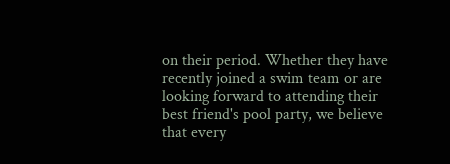on their period. Whether they have recently joined a swim team or are looking forward to attending their best friend's pool party, we believe that every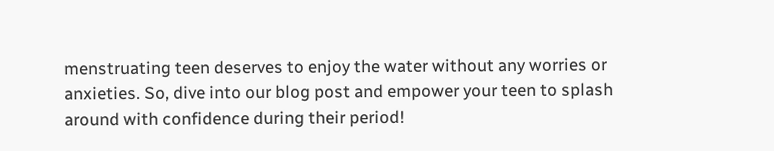menstruating teen deserves to enjoy the water without any worries or anxieties. So, dive into our blog post and empower your teen to splash around with confidence during their period!